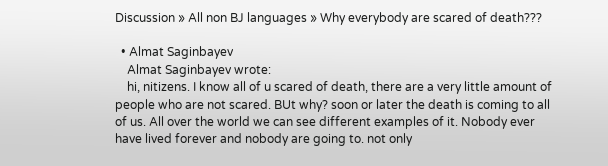Discussion » All non BJ languages » Why everybody are scared of death???

  • Almat Saginbayev
    Almat Saginbayev wrote:
    hi, nitizens. I know all of u scared of death, there are a very little amount of people who are not scared. BUt why? soon or later the death is coming to all of us. All over the world we can see different examples of it. Nobody ever have lived forever and nobody are going to. not only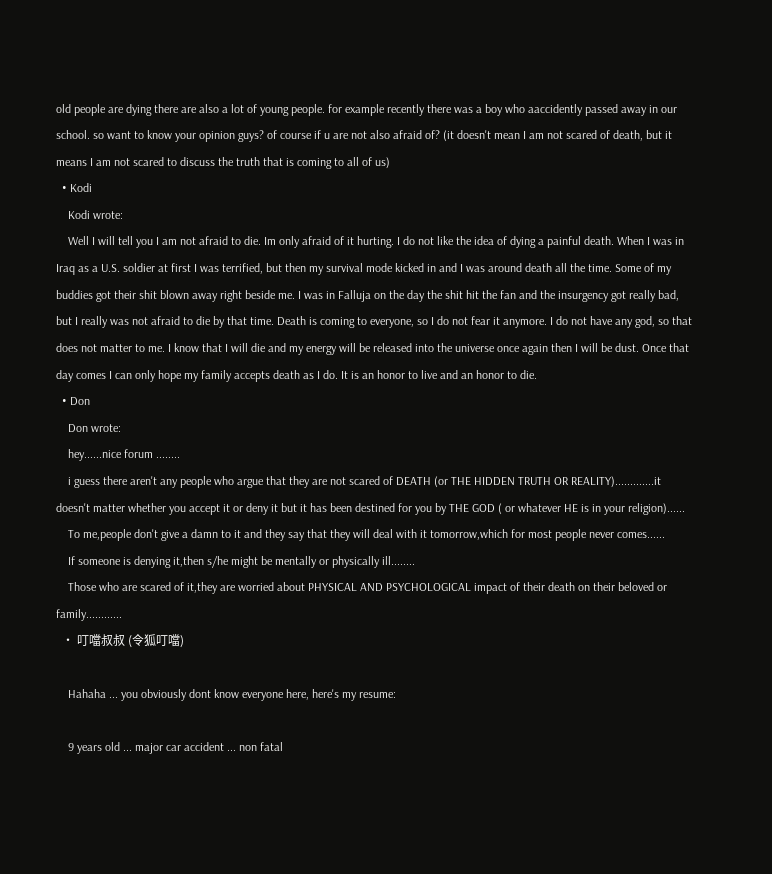old people are dying there are also a lot of young people. for example recently there was a boy who aaccidently passed away in our school. so want to know your opinion guys? of course if u are not also afraid of? (it doesn't mean I am not scared of death, but it means I am not scared to discuss the truth that is coming to all of us)
  • Kodi
    Kodi wrote:
    Well I will tell you I am not afraid to die. Im only afraid of it hurting. I do not like the idea of dying a painful death. When I was in Iraq as a U.S. soldier at first I was terrified, but then my survival mode kicked in and I was around death all the time. Some of my buddies got their shit blown away right beside me. I was in Falluja on the day the shit hit the fan and the insurgency got really bad, but I really was not afraid to die by that time. Death is coming to everyone, so I do not fear it anymore. I do not have any god, so that does not matter to me. I know that I will die and my energy will be released into the universe once again then I will be dust. Once that day comes I can only hope my family accepts death as I do. It is an honor to live and an honor to die.
  • Don
    Don wrote:
    hey......nice forum ........
    i guess there aren't any people who argue that they are not scared of DEATH (or THE HIDDEN TRUTH OR REALITY).............it doesn't matter whether you accept it or deny it but it has been destined for you by THE GOD ( or whatever HE is in your religion)......
    To me,people don't give a damn to it and they say that they will deal with it tomorrow,which for most people never comes......
    If someone is denying it,then s/he might be mentally or physically ill........
    Those who are scared of it,they are worried about PHYSICAL AND PSYCHOLOGICAL impact of their death on their beloved or family............
  • 叮噹叔叔 (令狐叮噹)

    Hahaha ... you obviously dont know everyone here, here's my resume:

    9 years old ... major car accident ... non fatal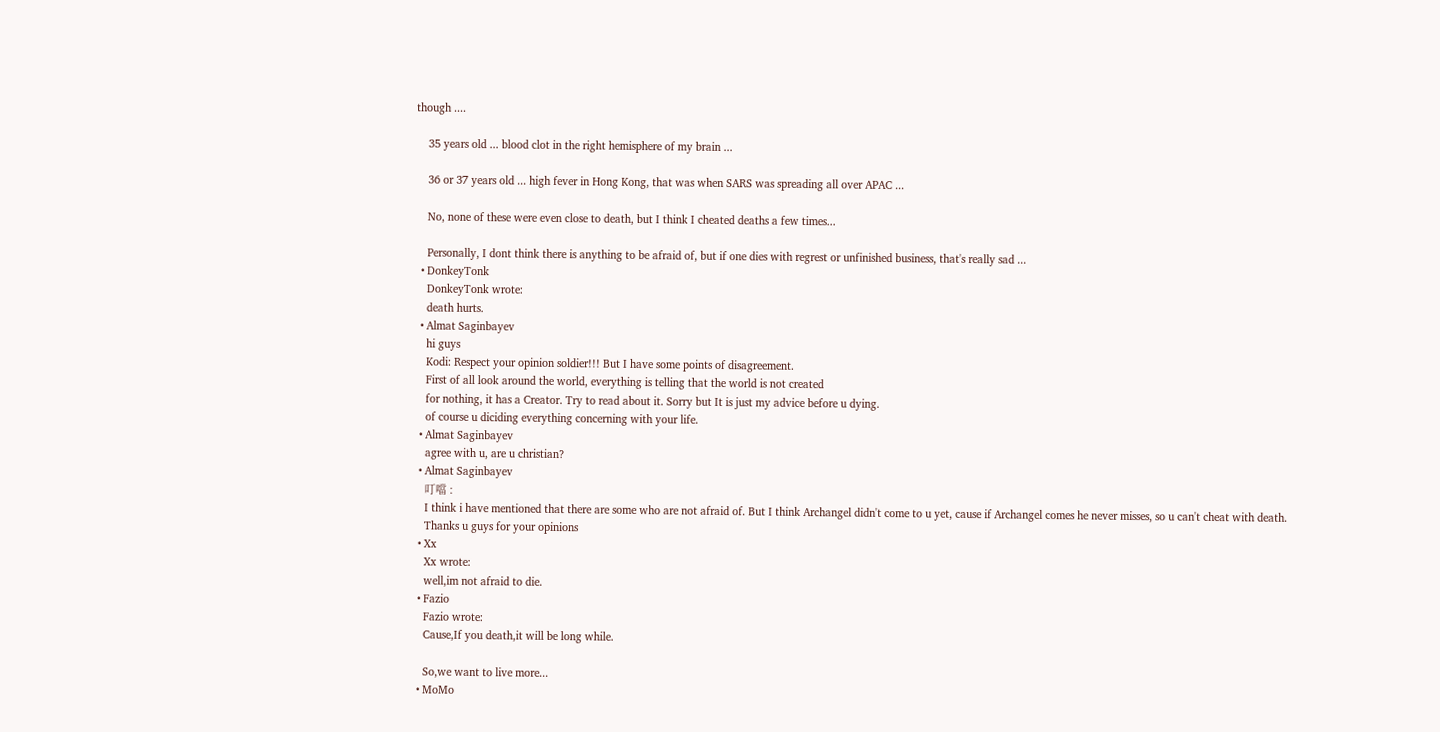though ....

    35 years old ... blood clot in the right hemisphere of my brain ...

    36 or 37 years old ... high fever in Hong Kong, that was when SARS was spreading all over APAC ...

    No, none of these were even close to death, but I think I cheated deaths a few times...

    Personally, I dont think there is anything to be afraid of, but if one dies with regrest or unfinished business, that's really sad ...
  • DonkeyTonk
    DonkeyTonk wrote:
    death hurts.
  • Almat Saginbayev
    hi guys
    Kodi: Respect your opinion soldier!!! But I have some points of disagreement.
    First of all look around the world, everything is telling that the world is not created
    for nothing, it has a Creator. Try to read about it. Sorry but It is just my advice before u dying.
    of course u diciding everything concerning with your life.
  • Almat Saginbayev
    agree with u, are u christian?
  • Almat Saginbayev
    叮噹 :
    I think i have mentioned that there are some who are not afraid of. But I think Archangel didn't come to u yet, cause if Archangel comes he never misses, so u can't cheat with death.
    Thanks u guys for your opinions
  • Xx
    Xx wrote:
    well,im not afraid to die.
  • Fazio
    Fazio wrote:
    Cause,If you death,it will be long while.

    So,we want to live more...
  • MoMo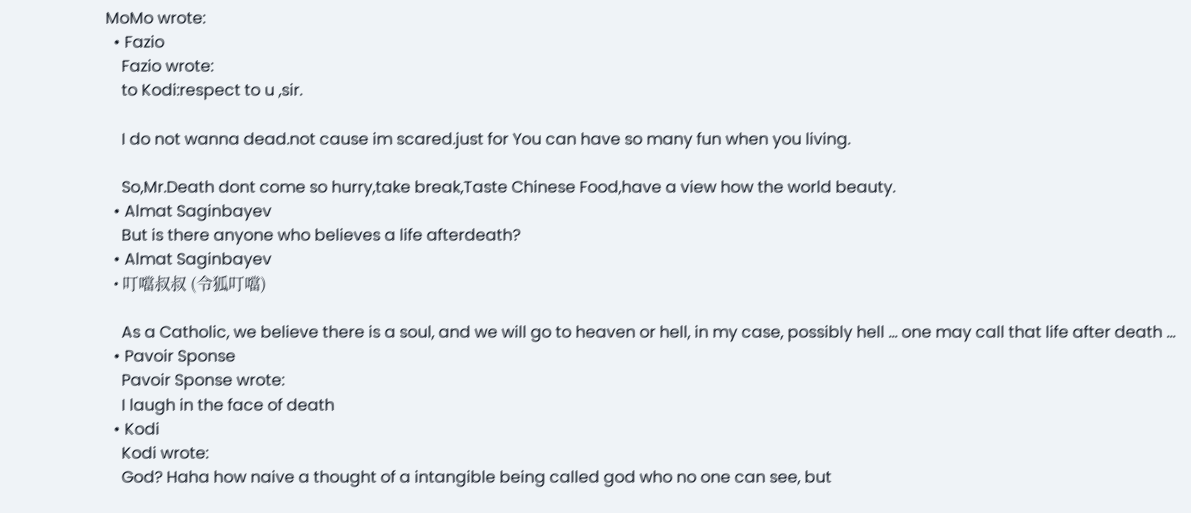MoMo wrote:
  • Fazio
    Fazio wrote:
    to Kodi:respect to u ,sir.

    I do not wanna dead.not cause im scared.just for You can have so many fun when you living.

    So,Mr.Death dont come so hurry,take break,Taste Chinese Food,have a view how the world beauty.
  • Almat Saginbayev
    But is there anyone who believes a life afterdeath?
  • Almat Saginbayev
  • 叮噹叔叔 (令狐叮噹)

    As a Catholic, we believe there is a soul, and we will go to heaven or hell, in my case, possibly hell ... one may call that life after death ...
  • Pavoir Sponse
    Pavoir Sponse wrote:
    I laugh in the face of death
  • Kodi
    Kodi wrote:
    God? Haha how naive a thought of a intangible being called god who no one can see, but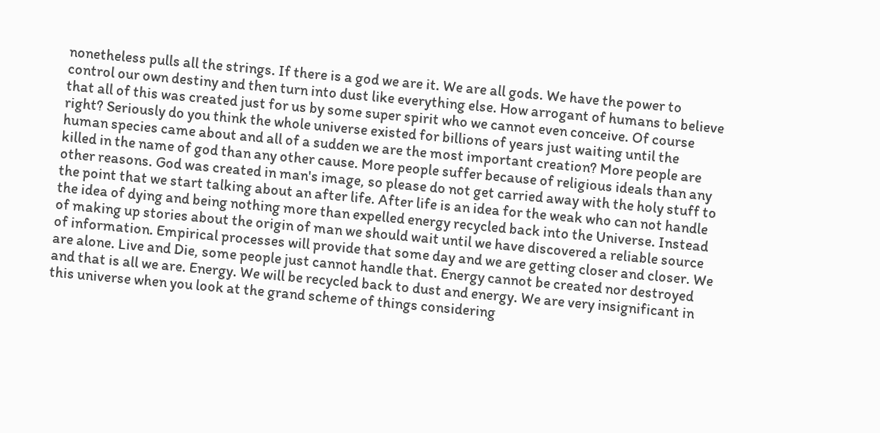nonetheless pulls all the strings. If there is a god we are it. We are all gods. We have the power to control our own destiny and then turn into dust like everything else. How arrogant of humans to believe that all of this was created just for us by some super spirit who we cannot even conceive. Of course right? Seriously do you think the whole universe existed for billions of years just waiting until the human species came about and all of a sudden we are the most important creation? More people are killed in the name of god than any other cause. More people suffer because of religious ideals than any other reasons. God was created in man's image, so please do not get carried away with the holy stuff to the point that we start talking about an after life. After life is an idea for the weak who can not handle the idea of dying and being nothing more than expelled energy recycled back into the Universe. Instead of making up stories about the origin of man we should wait until we have discovered a reliable source of information. Empirical processes will provide that some day and we are getting closer and closer. We are alone. Live and Die, some people just cannot handle that. Energy cannot be created nor destroyed and that is all we are. Energy. We will be recycled back to dust and energy. We are very insignificant in this universe when you look at the grand scheme of things considering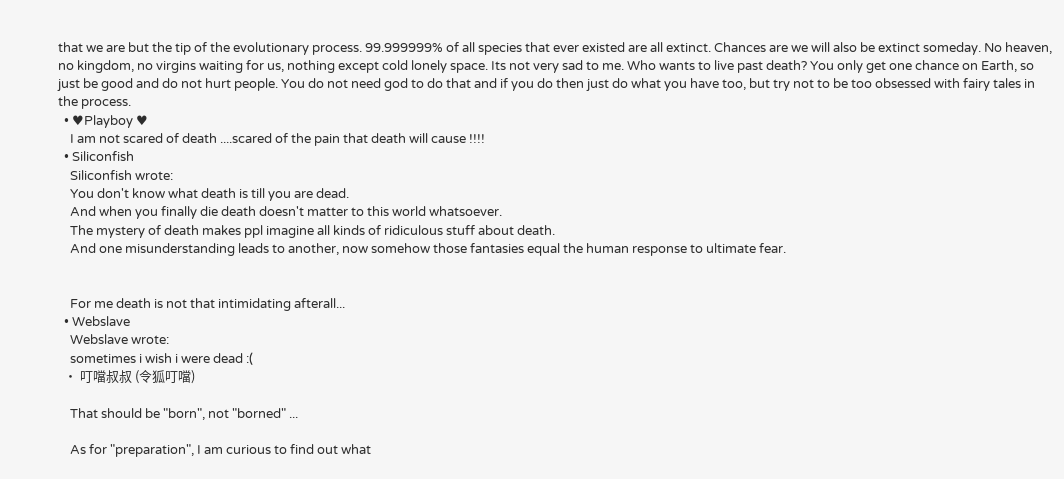that we are but the tip of the evolutionary process. 99.999999% of all species that ever existed are all extinct. Chances are we will also be extinct someday. No heaven, no kingdom, no virgins waiting for us, nothing except cold lonely space. Its not very sad to me. Who wants to live past death? You only get one chance on Earth, so just be good and do not hurt people. You do not need god to do that and if you do then just do what you have too, but try not to be too obsessed with fairy tales in the process.
  • ♥Playboy ♥
    I am not scared of death ....scared of the pain that death will cause !!!!
  • Siliconfish
    Siliconfish wrote:
    You don't know what death is till you are dead.
    And when you finally die death doesn't matter to this world whatsoever.
    The mystery of death makes ppl imagine all kinds of ridiculous stuff about death.
    And one misunderstanding leads to another, now somehow those fantasies equal the human response to ultimate fear.


    For me death is not that intimidating afterall...
  • Webslave
    Webslave wrote:
    sometimes i wish i were dead :(
  • 叮噹叔叔 (令狐叮噹)

    That should be "born", not "borned" ...

    As for "preparation", I am curious to find out what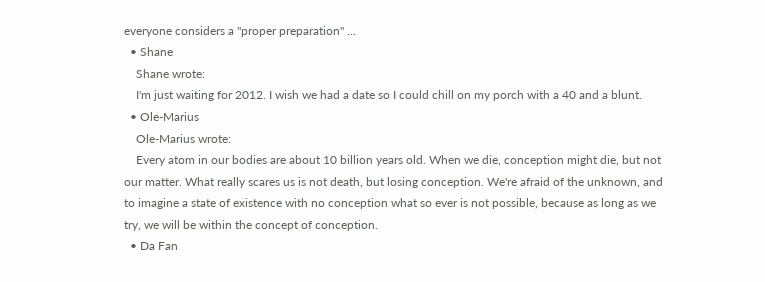everyone considers a "proper preparation" ...
  • Shane
    Shane wrote:
    I'm just waiting for 2012. I wish we had a date so I could chill on my porch with a 40 and a blunt.
  • Ole-Marius
    Ole-Marius wrote:
    Every atom in our bodies are about 10 billion years old. When we die, conception might die, but not our matter. What really scares us is not death, but losing conception. We're afraid of the unknown, and to imagine a state of existence with no conception what so ever is not possible, because as long as we try, we will be within the concept of conception.
  • Da Fan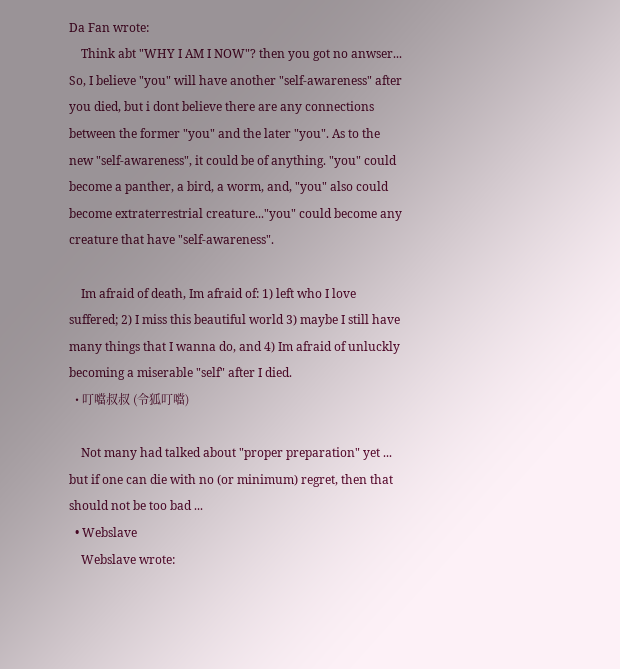Da Fan wrote:
    Think abt "WHY I AM I NOW"? then you got no anwser... So, I believe "you" will have another "self-awareness" after you died, but i dont believe there are any connections between the former "you" and the later "you". As to the new "self-awareness", it could be of anything. "you" could become a panther, a bird, a worm, and, "you" also could become extraterrestrial creature..."you" could become any creature that have "self-awareness".

    Im afraid of death, Im afraid of: 1) left who I love suffered; 2) I miss this beautiful world 3) maybe I still have many things that I wanna do, and 4) Im afraid of unluckly becoming a miserable "self" after I died.
  • 叮噹叔叔 (令狐叮噹)

    Not many had talked about "proper preparation" yet ... but if one can die with no (or minimum) regret, then that should not be too bad ...
  • Webslave
    Webslave wrote: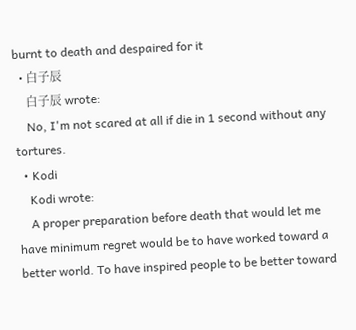burnt to death and despaired for it
  • 白子辰
    白子辰 wrote:
    No, I'm not scared at all if die in 1 second without any tortures.
  • Kodi
    Kodi wrote:
    A proper preparation before death that would let me have minimum regret would be to have worked toward a better world. To have inspired people to be better toward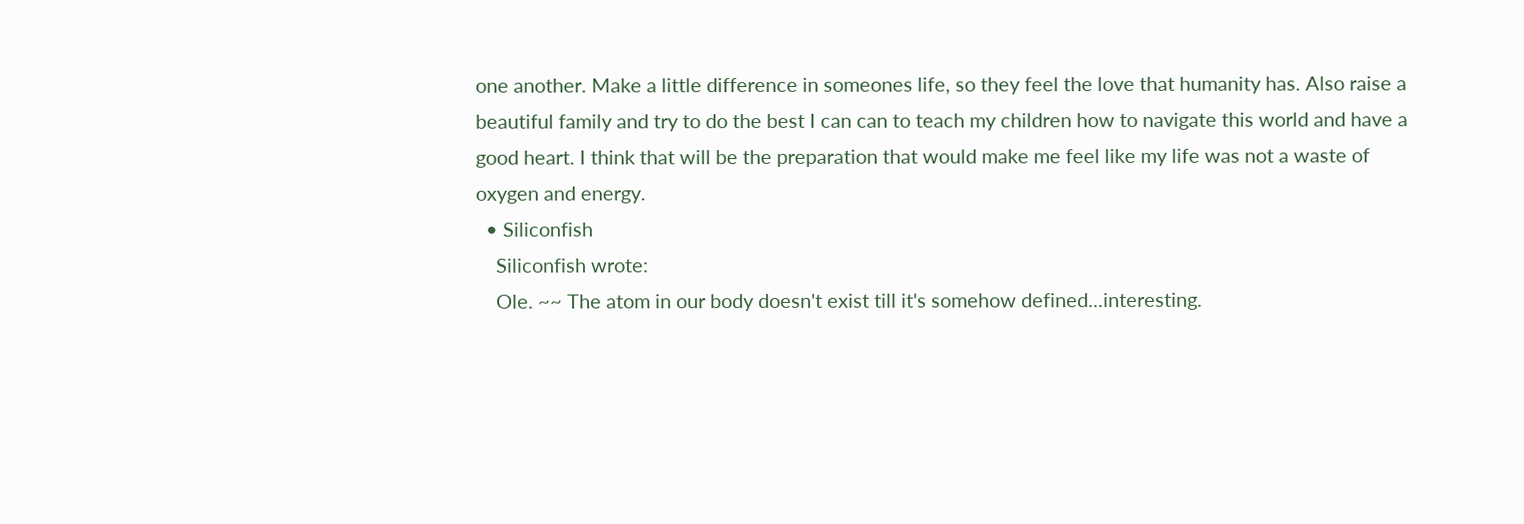one another. Make a little difference in someones life, so they feel the love that humanity has. Also raise a beautiful family and try to do the best I can can to teach my children how to navigate this world and have a good heart. I think that will be the preparation that would make me feel like my life was not a waste of oxygen and energy.
  • Siliconfish
    Siliconfish wrote:
    Ole. ~~ The atom in our body doesn't exist till it's somehow defined...interesting.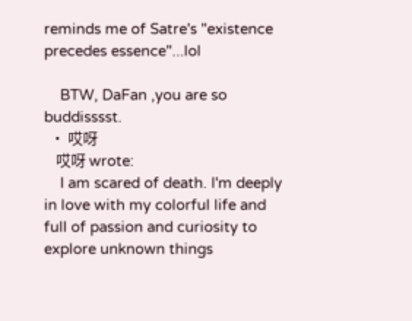reminds me of Satre's "existence precedes essence"...lol

    BTW, DaFan ,you are so buddisssst.
  • 哎呀
    哎呀 wrote:
    I am scared of death. I'm deeply in love with my colorful life and full of passion and curiosity to explore unknown things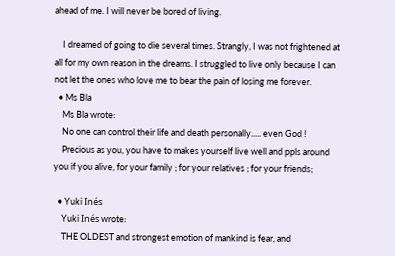ahead of me. I will never be bored of living.

    I dreamed of going to die several times. Strangly, I was not frightened at all for my own reason in the dreams. I struggled to live only because I can not let the ones who love me to bear the pain of losing me forever.
  • Ms Bla
    Ms Bla wrote:
    No one can control their life and death personally..... even God !
    Precious as you, you have to makes yourself live well and ppls around you if you alive, for your family ; for your relatives ; for your friends;

  • Yuki Inés
    Yuki Inés wrote:
    THE OLDEST and strongest emotion of mankind is fear, and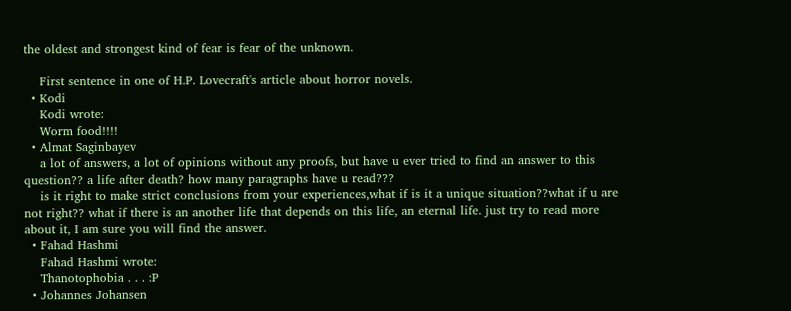the oldest and strongest kind of fear is fear of the unknown.

    First sentence in one of H.P. Lovecraft's article about horror novels.
  • Kodi
    Kodi wrote:
    Worm food!!!!
  • Almat Saginbayev
    a lot of answers, a lot of opinions without any proofs, but have u ever tried to find an answer to this question?? a life after death? how many paragraphs have u read???
    is it right to make strict conclusions from your experiences,what if is it a unique situation??what if u are not right?? what if there is an another life that depends on this life, an eternal life. just try to read more about it, I am sure you will find the answer.
  • Fahad Hashmi
    Fahad Hashmi wrote:
    Thanotophobia . . . :P
  • Johannes Johansen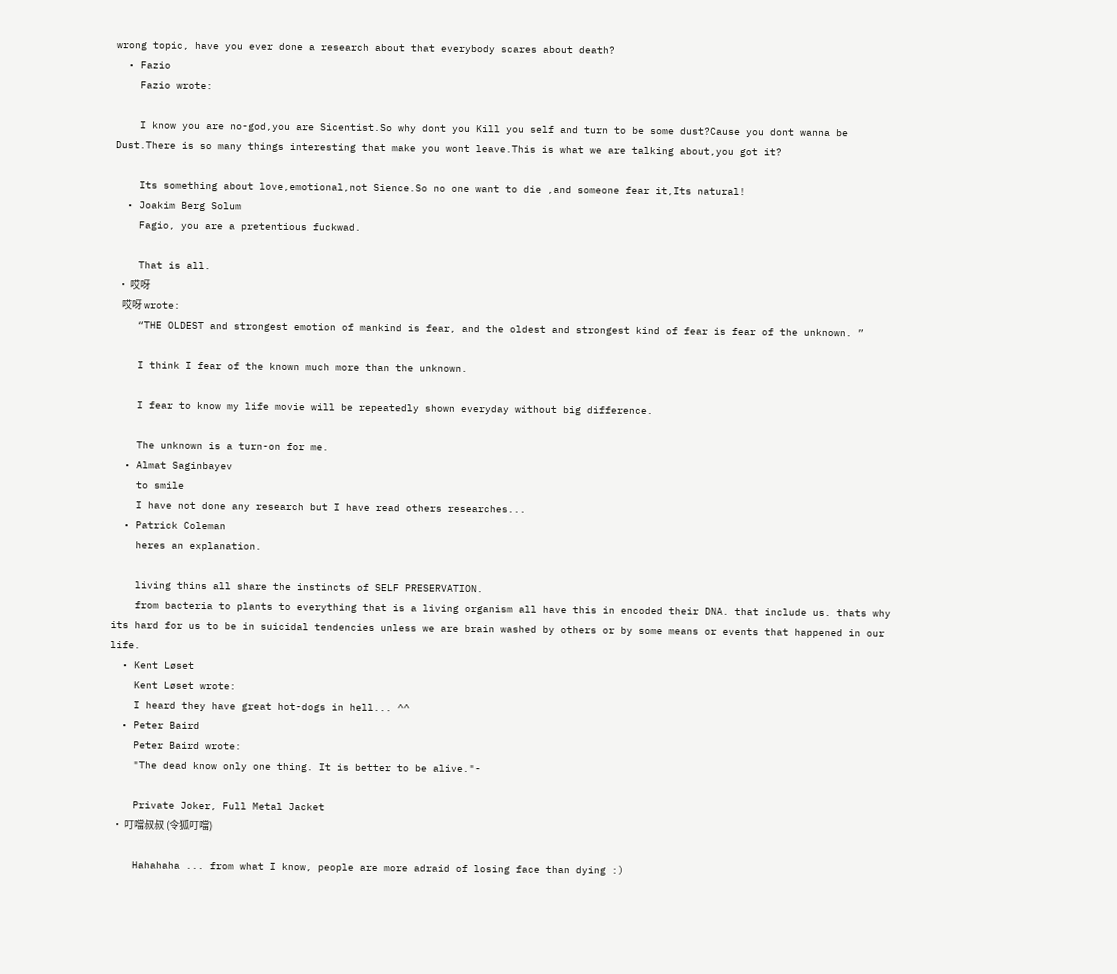wrong topic, have you ever done a research about that everybody scares about death?
  • Fazio
    Fazio wrote:

    I know you are no-god,you are Sicentist.So why dont you Kill you self and turn to be some dust?Cause you dont wanna be Dust.There is so many things interesting that make you wont leave.This is what we are talking about,you got it?

    Its something about love,emotional,not Sience.So no one want to die ,and someone fear it,Its natural!
  • Joakim Berg Solum
    Fagio, you are a pretentious fuckwad.

    That is all.
  • 哎呀
    哎呀 wrote:
    “THE OLDEST and strongest emotion of mankind is fear, and the oldest and strongest kind of fear is fear of the unknown. ”

    I think I fear of the known much more than the unknown.

    I fear to know my life movie will be repeatedly shown everyday without big difference.

    The unknown is a turn-on for me.
  • Almat Saginbayev
    to smile
    I have not done any research but I have read others researches...
  • Patrick Coleman
    heres an explanation.

    living thins all share the instincts of SELF PRESERVATION.
    from bacteria to plants to everything that is a living organism all have this in encoded their DNA. that include us. thats why its hard for us to be in suicidal tendencies unless we are brain washed by others or by some means or events that happened in our life.
  • Kent Løset
    Kent Løset wrote:
    I heard they have great hot-dogs in hell... ^^
  • Peter Baird
    Peter Baird wrote:
    "The dead know only one thing. It is better to be alive."-

    Private Joker, Full Metal Jacket
  • 叮噹叔叔 (令狐叮噹)

    Hahahaha ... from what I know, people are more adraid of losing face than dying :)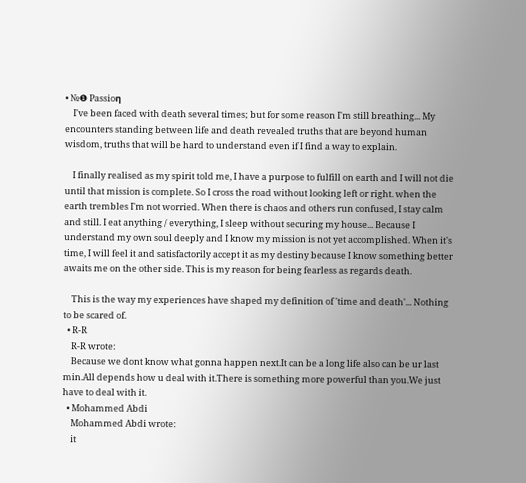• №❶ Passioη
    I've been faced with death several times; but for some reason I'm still breathing... My encounters standing between life and death revealed truths that are beyond human wisdom, truths that will be hard to understand even if I find a way to explain.

    I finally realised as my spirit told me, I have a purpose to fulfill on earth and I will not die until that mission is complete. So I cross the road without looking left or right. when the earth trembles I'm not worried. When there is chaos and others run confused, I stay calm and still. I eat anything / everything, I sleep without securing my house... Because I understand my own soul deeply and I know my mission is not yet accomplished. When it's time, I will feel it and satisfactorily accept it as my destiny because I know something better awaits me on the other side. This is my reason for being fearless as regards death.

    This is the way my experiences have shaped my definition of 'time and death'... Nothing to be scared of.
  • R-R
    R-R wrote:
    Because we dont know what gonna happen next.It can be a long life also can be ur last min.All depends how u deal with it.There is something more powerful than you.We just have to deal with it.
  • Mohammed Abdi
    Mohammed Abdi wrote:
    it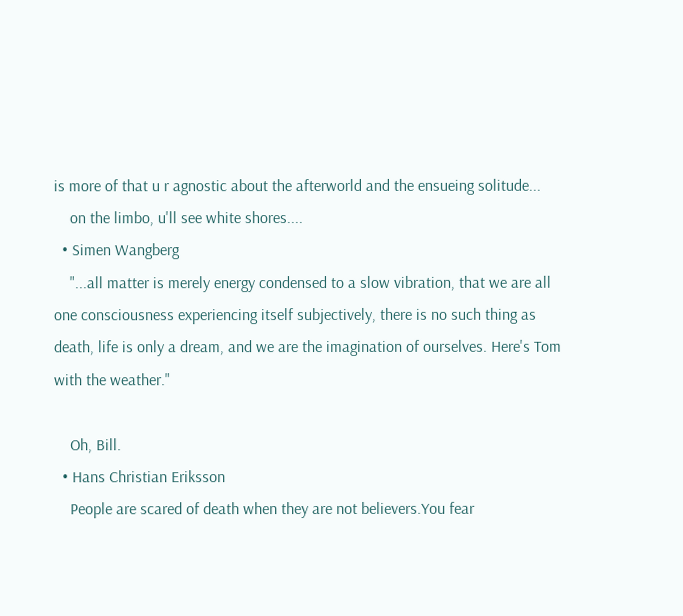is more of that u r agnostic about the afterworld and the ensueing solitude...
    on the limbo, u'll see white shores....
  • Simen Wangberg
    "...all matter is merely energy condensed to a slow vibration, that we are all one consciousness experiencing itself subjectively, there is no such thing as death, life is only a dream, and we are the imagination of ourselves. Here's Tom with the weather."

    Oh, Bill.
  • Hans Christian Eriksson
    People are scared of death when they are not believers.You fear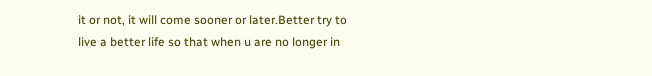it or not, it will come sooner or later.Better try to live a better life so that when u are no longer in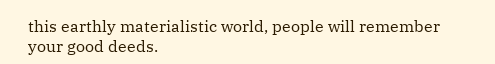this earthly materialistic world, people will remember your good deeds.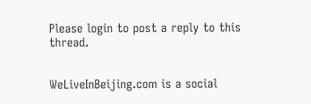Please login to post a reply to this thread.


WeLiveInBeijing.com is a social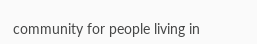community for people living in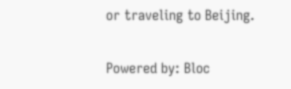or traveling to Beijing.

Powered by: Bloc